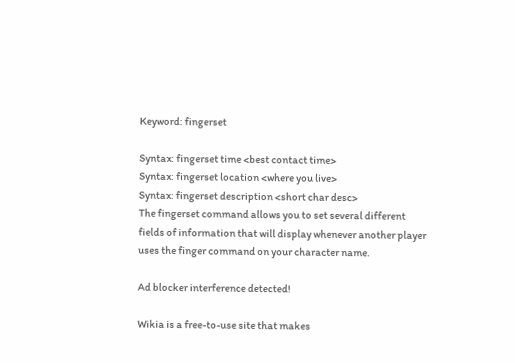Keyword: fingerset

Syntax: fingerset time <best contact time>
Syntax: fingerset location <where you live>
Syntax: fingerset description <short char desc>
The fingerset command allows you to set several different
fields of information that will display whenever another player
uses the finger command on your character name.

Ad blocker interference detected!

Wikia is a free-to-use site that makes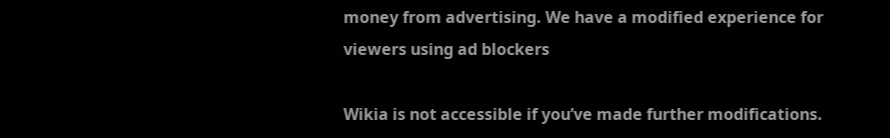money from advertising. We have a modified experience for viewers using ad blockers

Wikia is not accessible if you’ve made further modifications.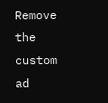Remove the custom ad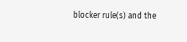blocker rule(s) and the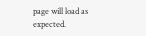page will load as expected.